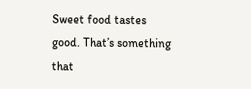Sweet food tastes good. That’s something that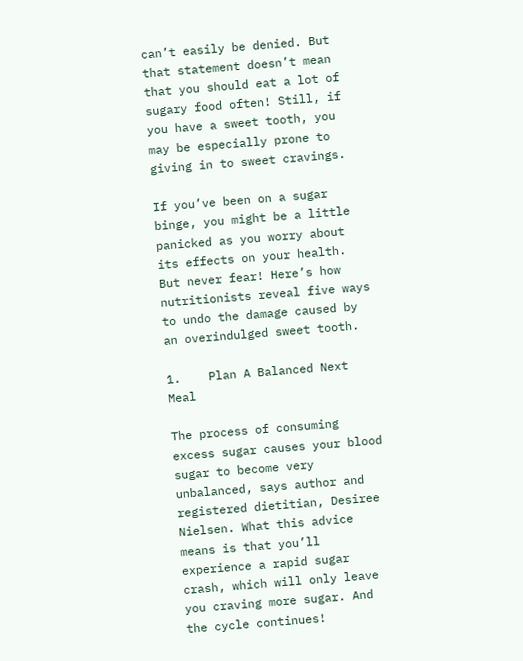can’t easily be denied. But that statement doesn’t mean that you should eat a lot of sugary food often! Still, if you have a sweet tooth, you may be especially prone to giving in to sweet cravings.

If you’ve been on a sugar binge, you might be a little panicked as you worry about its effects on your health. But never fear! Here’s how nutritionists reveal five ways to undo the damage caused by an overindulged sweet tooth.

1.    Plan A Balanced Next Meal

The process of consuming excess sugar causes your blood sugar to become very unbalanced, says author and registered dietitian, Desiree Nielsen. What this advice means is that you’ll experience a rapid sugar crash, which will only leave you craving more sugar. And the cycle continues!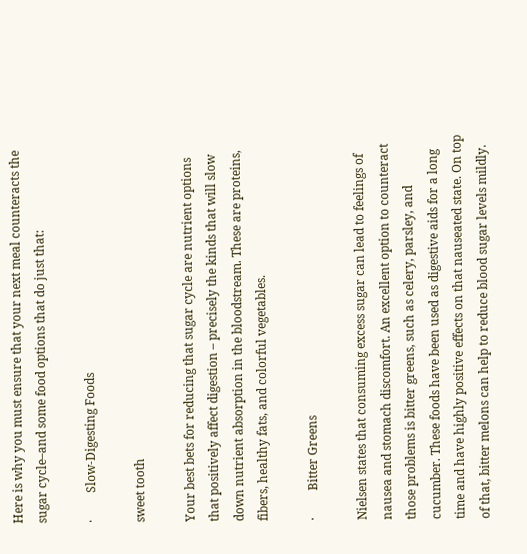Here is why you must ensure that your next meal counteracts the sugar cycle–and some food options that do just that:

·         Slow-Digesting Foods

sweet tooth

Your best bets for reducing that sugar cycle are nutrient options that positively affect digestion – precisely the kinds that will slow down nutrient absorption in the bloodstream. These are proteins, fibers, healthy fats, and colorful vegetables.

·         Bitter Greens

Nielsen states that consuming excess sugar can lead to feelings of nausea and stomach discomfort. An excellent option to counteract those problems is bitter greens, such as celery, parsley, and cucumber. These foods have been used as digestive aids for a long time and have highly positive effects on that nauseated state. On top of that, bitter melons can help to reduce blood sugar levels mildly.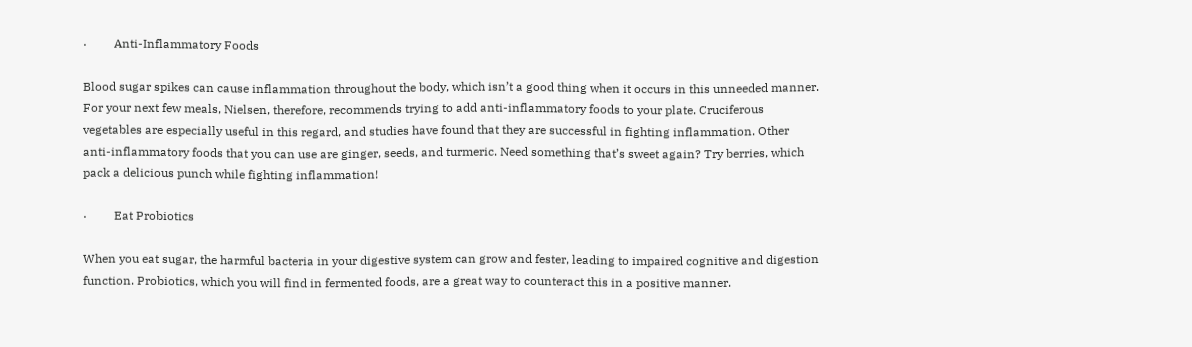·         Anti-Inflammatory Foods

Blood sugar spikes can cause inflammation throughout the body, which isn’t a good thing when it occurs in this unneeded manner. For your next few meals, Nielsen, therefore, recommends trying to add anti-inflammatory foods to your plate. Cruciferous vegetables are especially useful in this regard, and studies have found that they are successful in fighting inflammation. Other anti-inflammatory foods that you can use are ginger, seeds, and turmeric. Need something that’s sweet again? Try berries, which pack a delicious punch while fighting inflammation!

·         Eat Probiotics

When you eat sugar, the harmful bacteria in your digestive system can grow and fester, leading to impaired cognitive and digestion function. Probiotics, which you will find in fermented foods, are a great way to counteract this in a positive manner.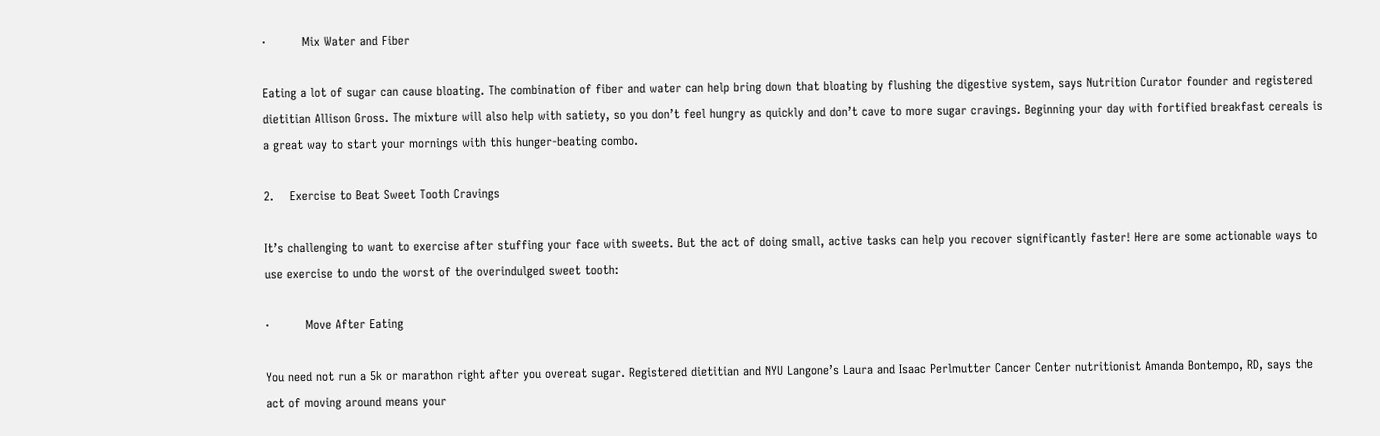·         Mix Water and Fiber

Eating a lot of sugar can cause bloating. The combination of fiber and water can help bring down that bloating by flushing the digestive system, says Nutrition Curator founder and registered dietitian Allison Gross. The mixture will also help with satiety, so you don’t feel hungry as quickly and don’t cave to more sugar cravings. Beginning your day with fortified breakfast cereals is a great way to start your mornings with this hunger-beating combo.

2.    Exercise to Beat Sweet Tooth Cravings

It’s challenging to want to exercise after stuffing your face with sweets. But the act of doing small, active tasks can help you recover significantly faster! Here are some actionable ways to use exercise to undo the worst of the overindulged sweet tooth:

·         Move After Eating

You need not run a 5k or marathon right after you overeat sugar. Registered dietitian and NYU Langone’s Laura and Isaac Perlmutter Cancer Center nutritionist Amanda Bontempo, RD, says the act of moving around means your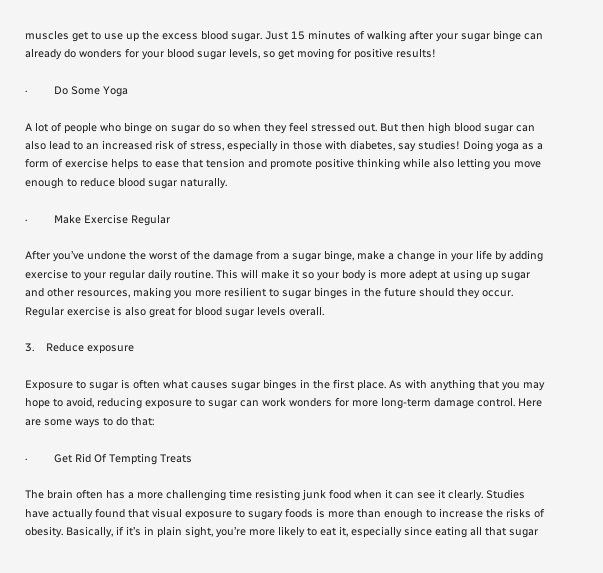muscles get to use up the excess blood sugar. Just 15 minutes of walking after your sugar binge can already do wonders for your blood sugar levels, so get moving for positive results!

·         Do Some Yoga

A lot of people who binge on sugar do so when they feel stressed out. But then high blood sugar can also lead to an increased risk of stress, especially in those with diabetes, say studies! Doing yoga as a form of exercise helps to ease that tension and promote positive thinking while also letting you move enough to reduce blood sugar naturally.

·         Make Exercise Regular

After you’ve undone the worst of the damage from a sugar binge, make a change in your life by adding exercise to your regular daily routine. This will make it so your body is more adept at using up sugar and other resources, making you more resilient to sugar binges in the future should they occur. Regular exercise is also great for blood sugar levels overall.

3.    Reduce exposure

Exposure to sugar is often what causes sugar binges in the first place. As with anything that you may hope to avoid, reducing exposure to sugar can work wonders for more long-term damage control. Here are some ways to do that:

·         Get Rid Of Tempting Treats

The brain often has a more challenging time resisting junk food when it can see it clearly. Studies have actually found that visual exposure to sugary foods is more than enough to increase the risks of obesity. Basically, if it’s in plain sight, you’re more likely to eat it, especially since eating all that sugar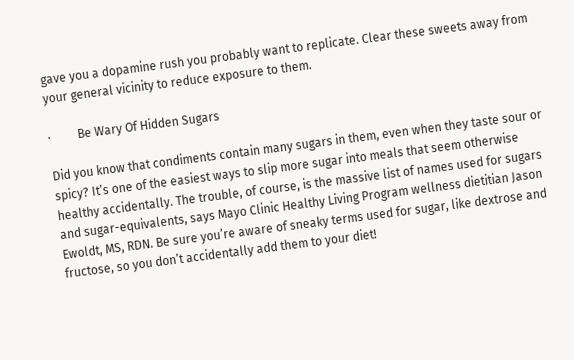gave you a dopamine rush you probably want to replicate. Clear these sweets away from your general vicinity to reduce exposure to them.

·         Be Wary Of Hidden Sugars

Did you know that condiments contain many sugars in them, even when they taste sour or spicy? It’s one of the easiest ways to slip more sugar into meals that seem otherwise healthy accidentally. The trouble, of course, is the massive list of names used for sugars and sugar-equivalents, says Mayo Clinic Healthy Living Program wellness dietitian Jason Ewoldt, MS, RDN. Be sure you’re aware of sneaky terms used for sugar, like dextrose and fructose, so you don’t accidentally add them to your diet!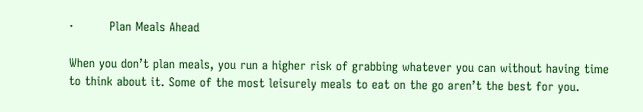·         Plan Meals Ahead

When you don’t plan meals, you run a higher risk of grabbing whatever you can without having time to think about it. Some of the most leisurely meals to eat on the go aren’t the best for you.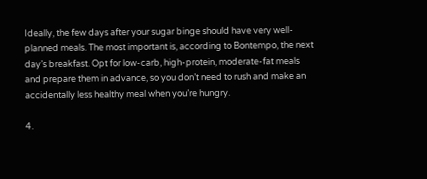Ideally, the few days after your sugar binge should have very well-planned meals. The most important is, according to Bontempo, the next day’s breakfast. Opt for low-carb, high-protein, moderate-fat meals and prepare them in advance, so you don’t need to rush and make an accidentally less healthy meal when you’re hungry.

4.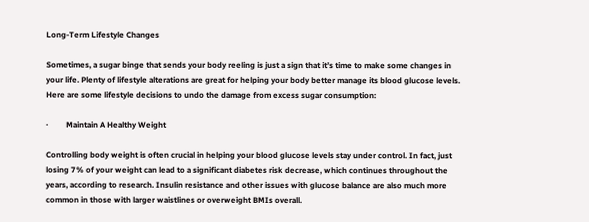Long-Term Lifestyle Changes

Sometimes, a sugar binge that sends your body reeling is just a sign that it’s time to make some changes in your life. Plenty of lifestyle alterations are great for helping your body better manage its blood glucose levels. Here are some lifestyle decisions to undo the damage from excess sugar consumption:

·         Maintain A Healthy Weight

Controlling body weight is often crucial in helping your blood glucose levels stay under control. In fact, just losing 7% of your weight can lead to a significant diabetes risk decrease, which continues throughout the years, according to research. Insulin resistance and other issues with glucose balance are also much more common in those with larger waistlines or overweight BMIs overall.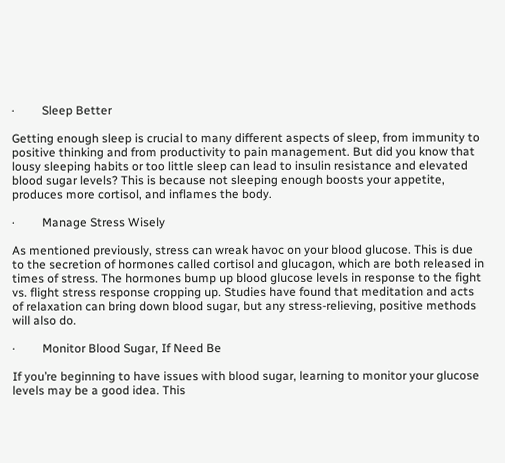·         Sleep Better

Getting enough sleep is crucial to many different aspects of sleep, from immunity to positive thinking and from productivity to pain management. But did you know that lousy sleeping habits or too little sleep can lead to insulin resistance and elevated blood sugar levels? This is because not sleeping enough boosts your appetite, produces more cortisol, and inflames the body.

·         Manage Stress Wisely

As mentioned previously, stress can wreak havoc on your blood glucose. This is due to the secretion of hormones called cortisol and glucagon, which are both released in times of stress. The hormones bump up blood glucose levels in response to the fight vs. flight stress response cropping up. Studies have found that meditation and acts of relaxation can bring down blood sugar, but any stress-relieving, positive methods will also do.

·         Monitor Blood Sugar, If Need Be

If you’re beginning to have issues with blood sugar, learning to monitor your glucose levels may be a good idea. This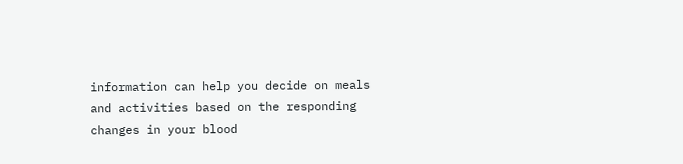information can help you decide on meals and activities based on the responding changes in your blood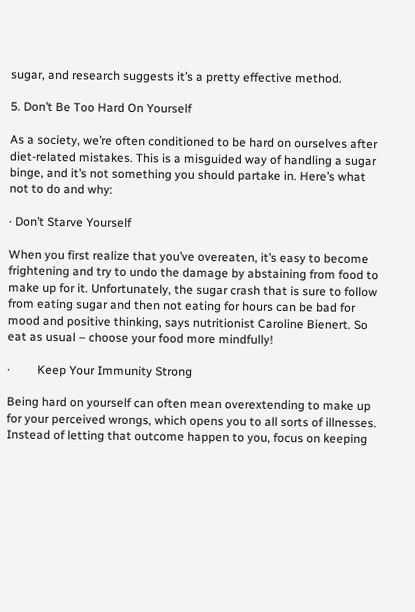sugar, and research suggests it’s a pretty effective method.

5. Don’t Be Too Hard On Yourself

As a society, we’re often conditioned to be hard on ourselves after diet-related mistakes. This is a misguided way of handling a sugar binge, and it’s not something you should partake in. Here’s what not to do and why:

· Don’t Starve Yourself

When you first realize that you’ve overeaten, it’s easy to become frightening and try to undo the damage by abstaining from food to make up for it. Unfortunately, the sugar crash that is sure to follow from eating sugar and then not eating for hours can be bad for mood and positive thinking, says nutritionist Caroline Bienert. So eat as usual – choose your food more mindfully!

·         Keep Your Immunity Strong

Being hard on yourself can often mean overextending to make up for your perceived wrongs, which opens you to all sorts of illnesses. Instead of letting that outcome happen to you, focus on keeping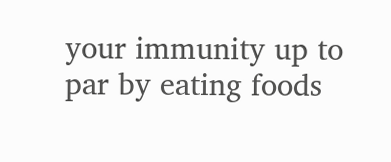your immunity up to par by eating foods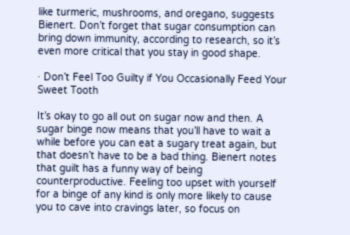like turmeric, mushrooms, and oregano, suggests Bienert. Don’t forget that sugar consumption can bring down immunity, according to research, so it’s even more critical that you stay in good shape.

· Don’t Feel Too Guilty if You Occasionally Feed Your Sweet Tooth

It’s okay to go all out on sugar now and then. A sugar binge now means that you’ll have to wait a while before you can eat a sugary treat again, but that doesn’t have to be a bad thing. Bienert notes that guilt has a funny way of being counterproductive. Feeling too upset with yourself for a binge of any kind is only more likely to cause you to cave into cravings later, so focus on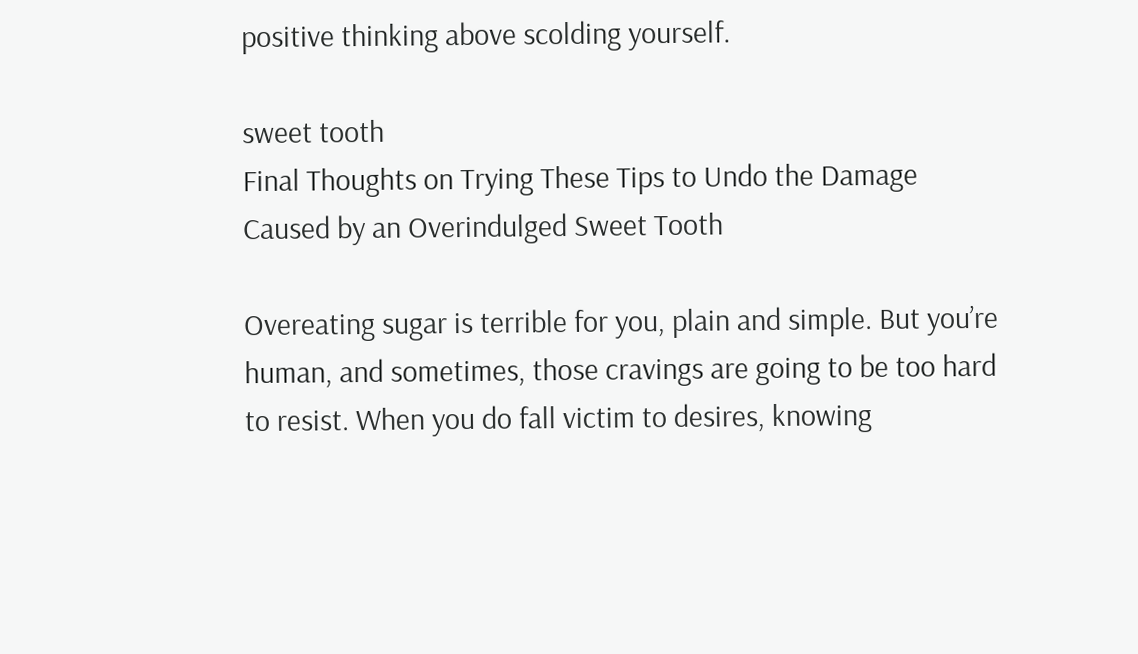positive thinking above scolding yourself.

sweet tooth
Final Thoughts on Trying These Tips to Undo the Damage Caused by an Overindulged Sweet Tooth

Overeating sugar is terrible for you, plain and simple. But you’re human, and sometimes, those cravings are going to be too hard to resist. When you do fall victim to desires, knowing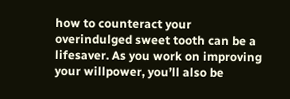how to counteract your overindulged sweet tooth can be a lifesaver. As you work on improving your willpower, you’ll also be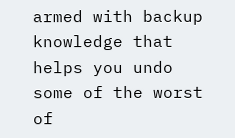armed with backup knowledge that helps you undo some of the worst of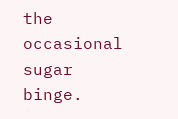the occasional sugar binge.